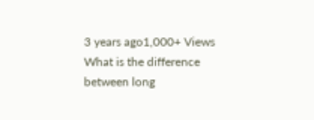3 years ago1,000+ Views
What is the difference between long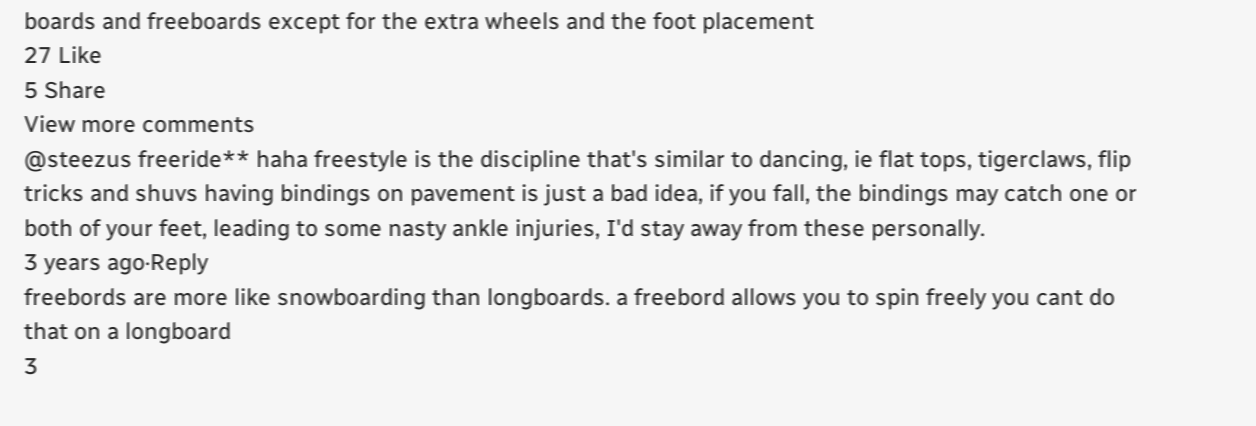boards and freeboards except for the extra wheels and the foot placement
27 Like
5 Share
View more comments
@steezus freeride** haha freestyle is the discipline that's similar to dancing, ie flat tops, tigerclaws, flip tricks and shuvs having bindings on pavement is just a bad idea, if you fall, the bindings may catch one or both of your feet, leading to some nasty ankle injuries, I'd stay away from these personally.
3 years ago·Reply
freebords are more like snowboarding than longboards. a freebord allows you to spin freely you cant do that on a longboard
3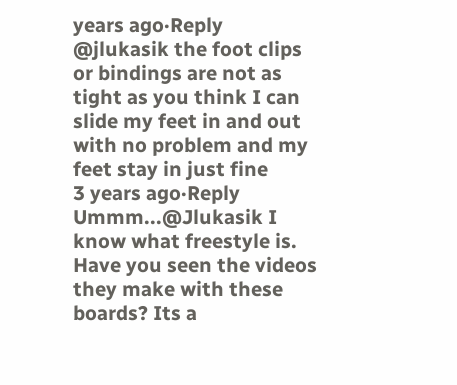years ago·Reply
@jlukasik the foot clips or bindings are not as tight as you think I can slide my feet in and out with no problem and my feet stay in just fine
3 years ago·Reply
Ummm...@Jlukasik I know what freestyle is. Have you seen the videos they make with these boards? Its a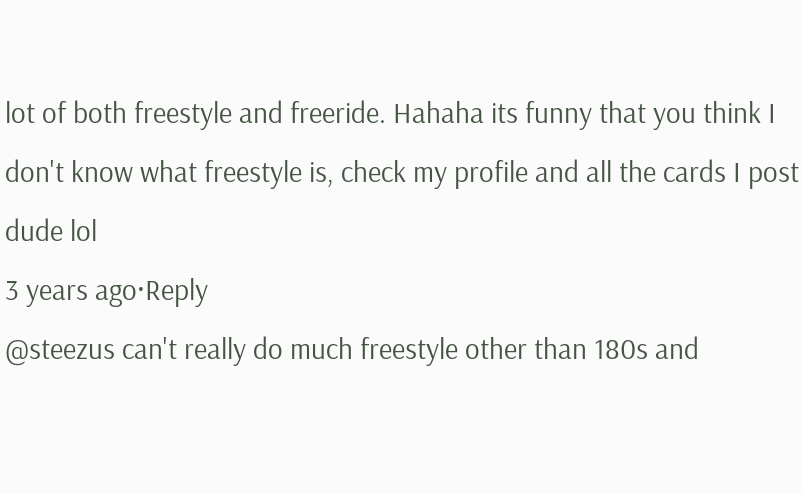lot of both freestyle and freeride. Hahaha its funny that you think I don't know what freestyle is, check my profile and all the cards I post dude lol
3 years ago·Reply
@steezus can't really do much freestyle other than 180s and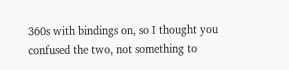360s with bindings on, so I thought you confused the two, not something to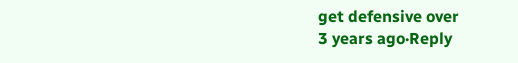get defensive over
3 years ago·Reply